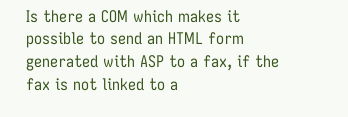Is there a COM which makes it possible to send an HTML form generated with ASP to a fax, if the fax is not linked to a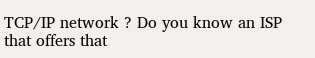TCP/IP network ? Do you know an ISP that offers that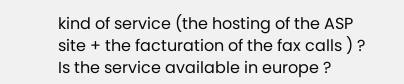kind of service (the hosting of the ASP site + the facturation of the fax calls ) ? Is the service available in europe ?